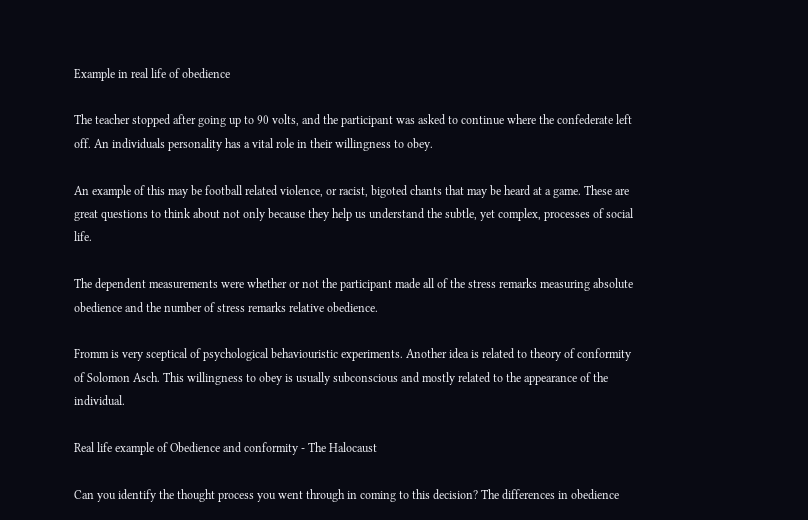Example in real life of obedience

The teacher stopped after going up to 90 volts, and the participant was asked to continue where the confederate left off. An individuals personality has a vital role in their willingness to obey.

An example of this may be football related violence, or racist, bigoted chants that may be heard at a game. These are great questions to think about not only because they help us understand the subtle, yet complex, processes of social life.

The dependent measurements were whether or not the participant made all of the stress remarks measuring absolute obedience and the number of stress remarks relative obedience.

Fromm is very sceptical of psychological behaviouristic experiments. Another idea is related to theory of conformity of Solomon Asch. This willingness to obey is usually subconscious and mostly related to the appearance of the individual.

Real life example of Obedience and conformity - The Halocaust

Can you identify the thought process you went through in coming to this decision? The differences in obedience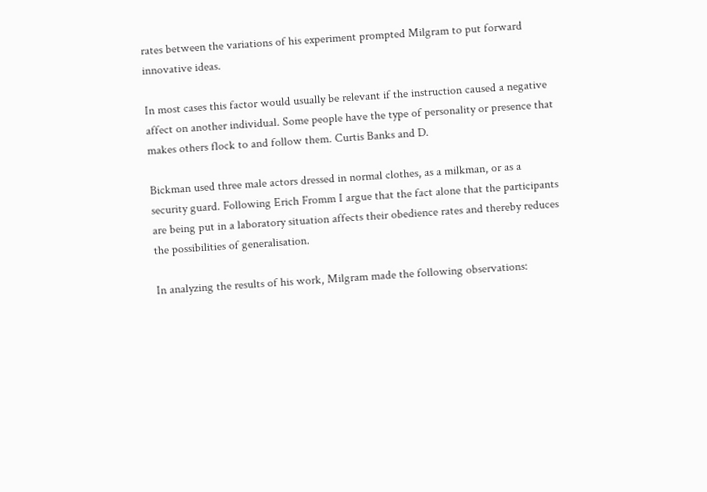rates between the variations of his experiment prompted Milgram to put forward innovative ideas.

In most cases this factor would usually be relevant if the instruction caused a negative affect on another individual. Some people have the type of personality or presence that makes others flock to and follow them. Curtis Banks and D.

Bickman used three male actors dressed in normal clothes, as a milkman, or as a security guard. Following Erich Fromm I argue that the fact alone that the participants are being put in a laboratory situation affects their obedience rates and thereby reduces the possibilities of generalisation.

In analyzing the results of his work, Milgram made the following observations: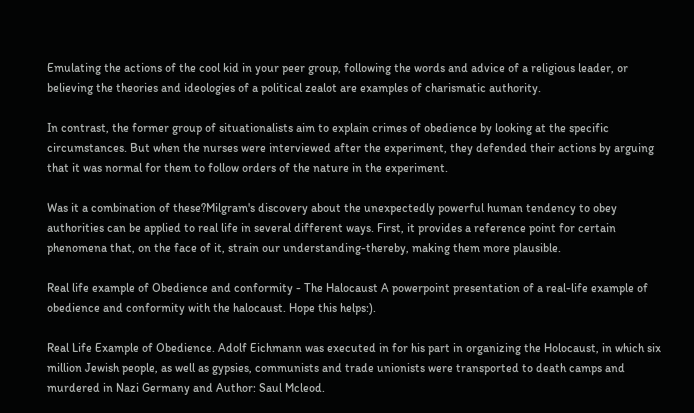Emulating the actions of the cool kid in your peer group, following the words and advice of a religious leader, or believing the theories and ideologies of a political zealot are examples of charismatic authority.

In contrast, the former group of situationalists aim to explain crimes of obedience by looking at the specific circumstances. But when the nurses were interviewed after the experiment, they defended their actions by arguing that it was normal for them to follow orders of the nature in the experiment.

Was it a combination of these?Milgram's discovery about the unexpectedly powerful human tendency to obey authorities can be applied to real life in several different ways. First, it provides a reference point for certain phenomena that, on the face of it, strain our understanding-thereby, making them more plausible.

Real life example of Obedience and conformity - The Halocaust A powerpoint presentation of a real-life example of obedience and conformity with the halocaust. Hope this helps:).

Real Life Example of Obedience. Adolf Eichmann was executed in for his part in organizing the Holocaust, in which six million Jewish people, as well as gypsies, communists and trade unionists were transported to death camps and murdered in Nazi Germany and Author: Saul Mcleod.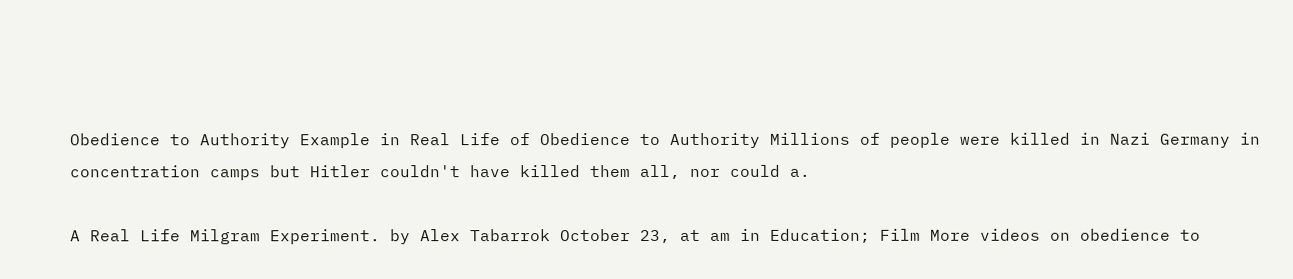Obedience to Authority Example in Real Life of Obedience to Authority Millions of people were killed in Nazi Germany in concentration camps but Hitler couldn't have killed them all, nor could a.

A Real Life Milgram Experiment. by Alex Tabarrok October 23, at am in Education; Film More videos on obedience to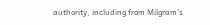authority, including from Milgram’s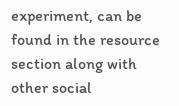experiment, can be found in the resource section along with other social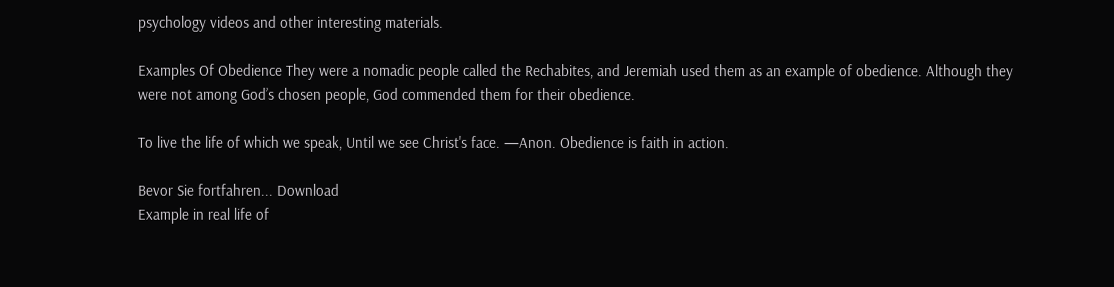psychology videos and other interesting materials.

Examples Of Obedience They were a nomadic people called the Rechabites, and Jeremiah used them as an example of obedience. Although they were not among God’s chosen people, God commended them for their obedience.

To live the life of which we speak, Until we see Christ's face. —Anon. Obedience is faith in action.

Bevor Sie fortfahren... Download
Example in real life of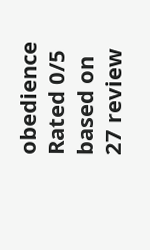obedience
Rated 0/5 based on 27 review